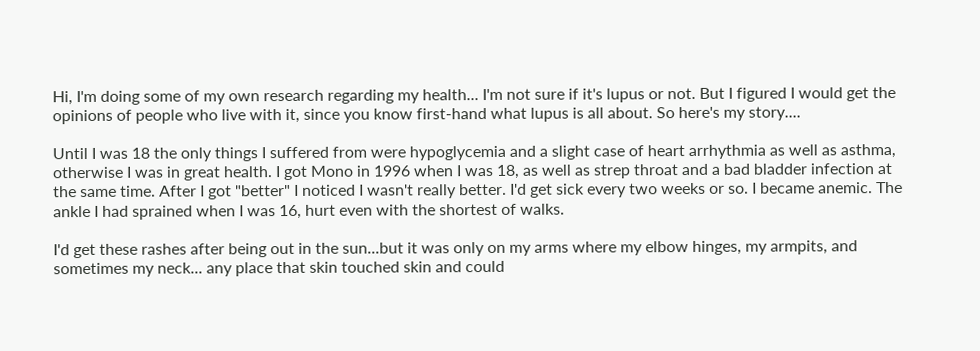Hi, I'm doing some of my own research regarding my health... I'm not sure if it's lupus or not. But I figured I would get the opinions of people who live with it, since you know first-hand what lupus is all about. So here's my story....

Until I was 18 the only things I suffered from were hypoglycemia and a slight case of heart arrhythmia as well as asthma, otherwise I was in great health. I got Mono in 1996 when I was 18, as well as strep throat and a bad bladder infection at the same time. After I got "better" I noticed I wasn't really better. I'd get sick every two weeks or so. I became anemic. The ankle I had sprained when I was 16, hurt even with the shortest of walks.

I'd get these rashes after being out in the sun...but it was only on my arms where my elbow hinges, my armpits, and sometimes my neck... any place that skin touched skin and could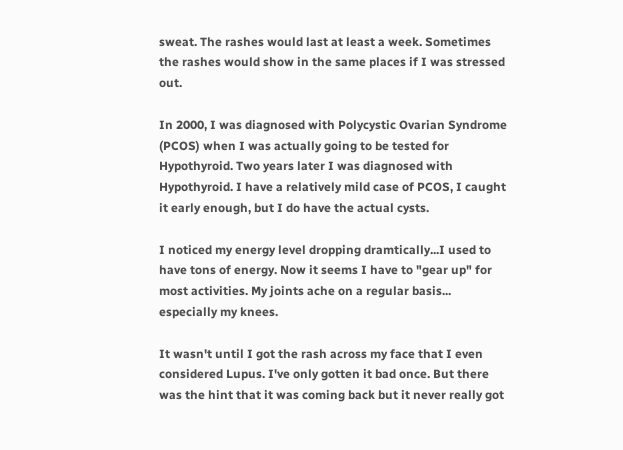sweat. The rashes would last at least a week. Sometimes the rashes would show in the same places if I was stressed out.

In 2000, I was diagnosed with Polycystic Ovarian Syndrome (PCOS) when I was actually going to be tested for Hypothyroid. Two years later I was diagnosed with Hypothyroid. I have a relatively mild case of PCOS, I caught it early enough, but I do have the actual cysts.

I noticed my energy level dropping dramtically...I used to have tons of energy. Now it seems I have to "gear up" for most activities. My joints ache on a regular basis... especially my knees.

It wasn't until I got the rash across my face that I even considered Lupus. I've only gotten it bad once. But there was the hint that it was coming back but it never really got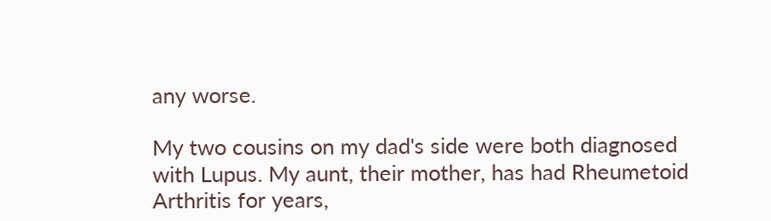any worse.

My two cousins on my dad's side were both diagnosed with Lupus. My aunt, their mother, has had Rheumetoid Arthritis for years,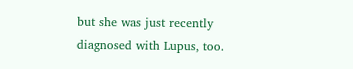but she was just recently diagnosed with Lupus, too.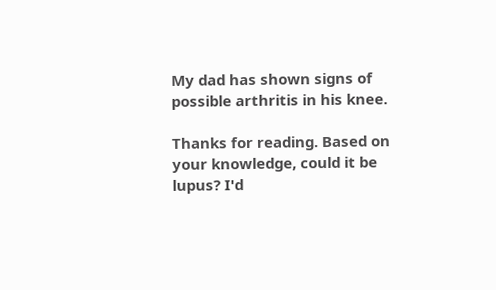My dad has shown signs of possible arthritis in his knee.

Thanks for reading. Based on your knowledge, could it be lupus? I'd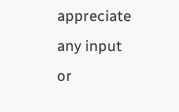appreciate any input or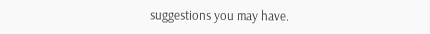suggestions you may have.